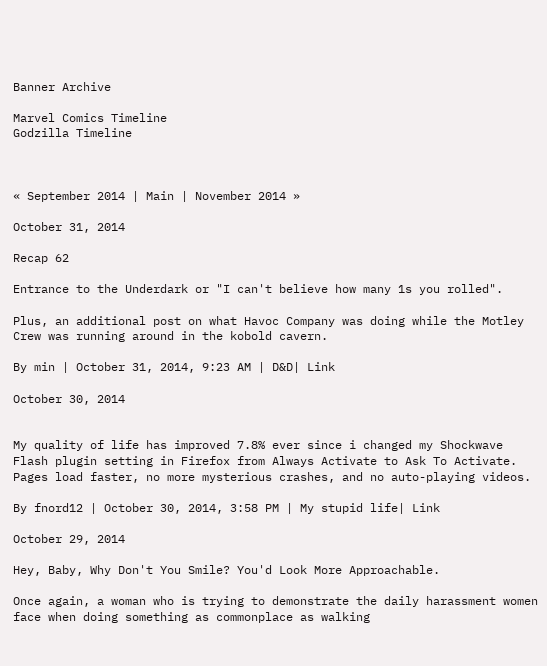Banner Archive

Marvel Comics Timeline
Godzilla Timeline



« September 2014 | Main | November 2014 »

October 31, 2014

Recap 62

Entrance to the Underdark or "I can't believe how many 1s you rolled".

Plus, an additional post on what Havoc Company was doing while the Motley Crew was running around in the kobold cavern.

By min | October 31, 2014, 9:23 AM | D&D| Link

October 30, 2014


My quality of life has improved 7.8% ever since i changed my Shockwave Flash plugin setting in Firefox from Always Activate to Ask To Activate. Pages load faster, no more mysterious crashes, and no auto-playing videos.

By fnord12 | October 30, 2014, 3:58 PM | My stupid life| Link

October 29, 2014

Hey, Baby, Why Don't You Smile? You'd Look More Approachable.

Once again, a woman who is trying to demonstrate the daily harassment women face when doing something as commonplace as walking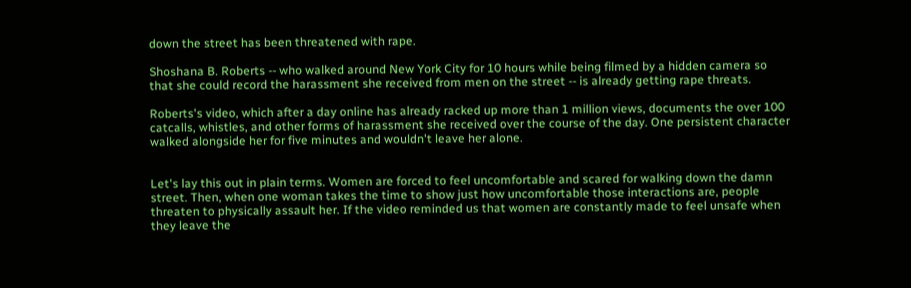down the street has been threatened with rape.

Shoshana B. Roberts -- who walked around New York City for 10 hours while being filmed by a hidden camera so that she could record the harassment she received from men on the street -- is already getting rape threats.

Roberts's video, which after a day online has already racked up more than 1 million views, documents the over 100 catcalls, whistles, and other forms of harassment she received over the course of the day. One persistent character walked alongside her for five minutes and wouldn't leave her alone.


Let's lay this out in plain terms. Women are forced to feel uncomfortable and scared for walking down the damn street. Then, when one woman takes the time to show just how uncomfortable those interactions are, people threaten to physically assault her. If the video reminded us that women are constantly made to feel unsafe when they leave the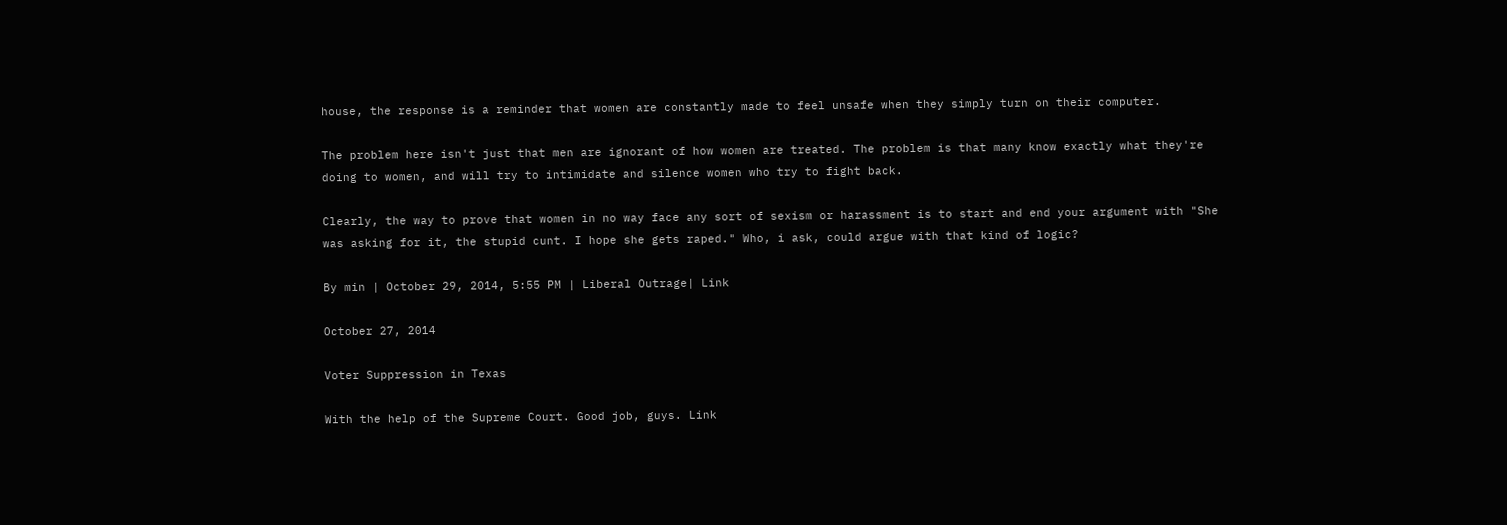house, the response is a reminder that women are constantly made to feel unsafe when they simply turn on their computer.

The problem here isn't just that men are ignorant of how women are treated. The problem is that many know exactly what they're doing to women, and will try to intimidate and silence women who try to fight back.

Clearly, the way to prove that women in no way face any sort of sexism or harassment is to start and end your argument with "She was asking for it, the stupid cunt. I hope she gets raped." Who, i ask, could argue with that kind of logic?

By min | October 29, 2014, 5:55 PM | Liberal Outrage| Link

October 27, 2014

Voter Suppression in Texas

With the help of the Supreme Court. Good job, guys. Link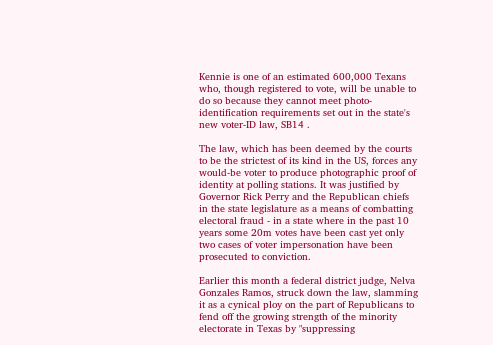Kennie is one of an estimated 600,000 Texans who, though registered to vote, will be unable to do so because they cannot meet photo-identification requirements set out in the state's new voter-ID law, SB14 .

The law, which has been deemed by the courts to be the strictest of its kind in the US, forces any would-be voter to produce photographic proof of identity at polling stations. It was justified by Governor Rick Perry and the Republican chiefs in the state legislature as a means of combatting electoral fraud - in a state where in the past 10 years some 20m votes have been cast yet only two cases of voter impersonation have been prosecuted to conviction.

Earlier this month a federal district judge, Nelva Gonzales Ramos, struck down the law, slamming it as a cynical ploy on the part of Republicans to fend off the growing strength of the minority electorate in Texas by "suppressing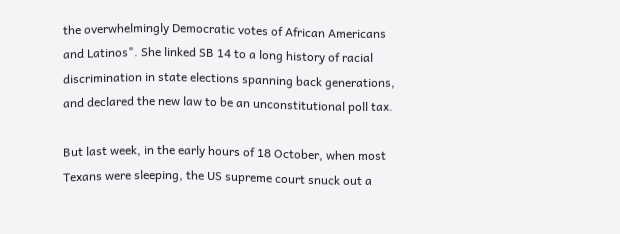the overwhelmingly Democratic votes of African Americans and Latinos". She linked SB 14 to a long history of racial discrimination in state elections spanning back generations, and declared the new law to be an unconstitutional poll tax.

But last week, in the early hours of 18 October, when most Texans were sleeping, the US supreme court snuck out a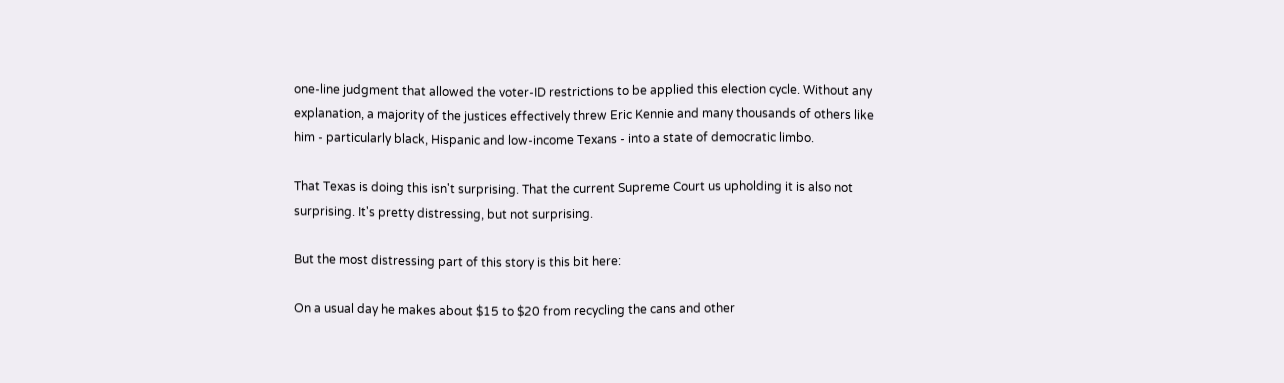one-line judgment that allowed the voter-ID restrictions to be applied this election cycle. Without any explanation, a majority of the justices effectively threw Eric Kennie and many thousands of others like him - particularly black, Hispanic and low-income Texans - into a state of democratic limbo.

That Texas is doing this isn't surprising. That the current Supreme Court us upholding it is also not surprising. It's pretty distressing, but not surprising.

But the most distressing part of this story is this bit here:

On a usual day he makes about $15 to $20 from recycling the cans and other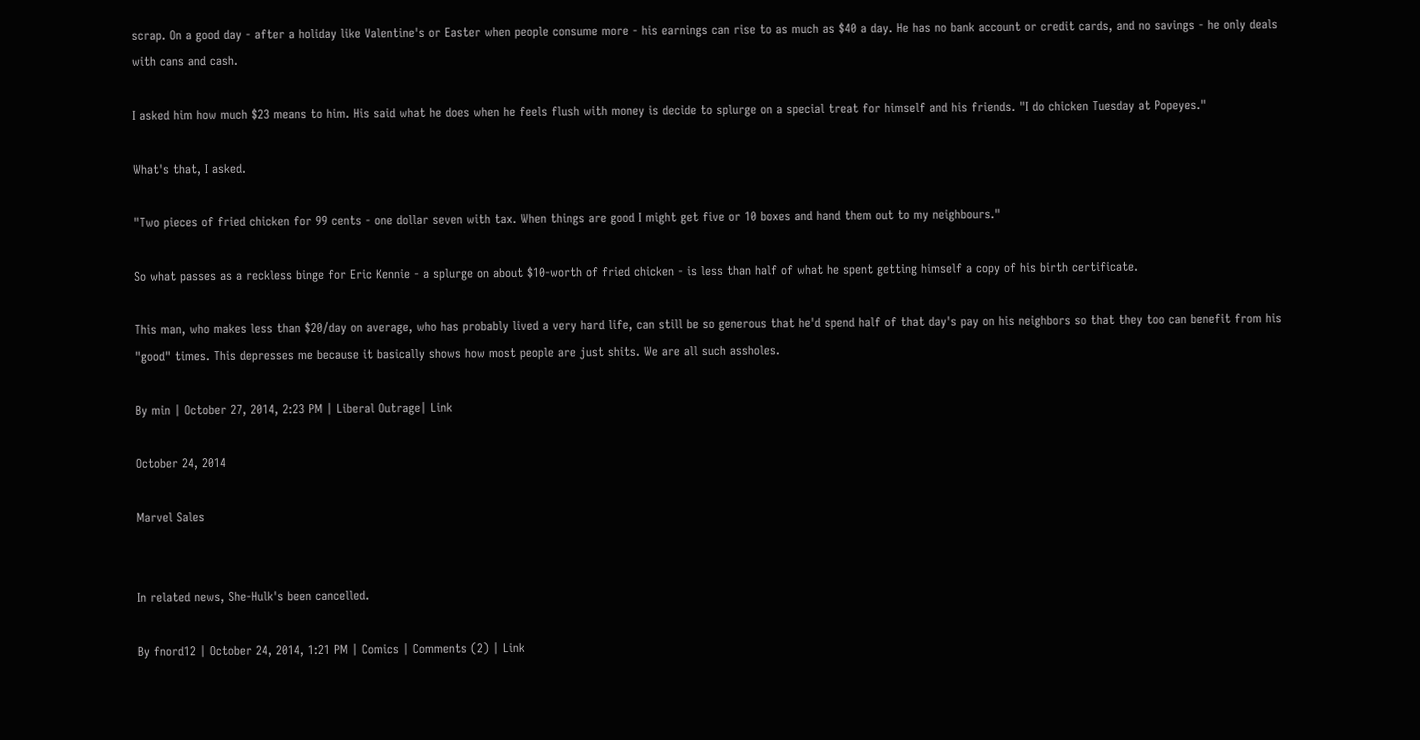scrap. On a good day - after a holiday like Valentine's or Easter when people consume more - his earnings can rise to as much as $40 a day. He has no bank account or credit cards, and no savings - he only deals with cans and cash.

I asked him how much $23 means to him. His said what he does when he feels flush with money is decide to splurge on a special treat for himself and his friends. "I do chicken Tuesday at Popeyes."

What's that, I asked.

"Two pieces of fried chicken for 99 cents - one dollar seven with tax. When things are good I might get five or 10 boxes and hand them out to my neighbours."

So what passes as a reckless binge for Eric Kennie - a splurge on about $10-worth of fried chicken - is less than half of what he spent getting himself a copy of his birth certificate.

This man, who makes less than $20/day on average, who has probably lived a very hard life, can still be so generous that he'd spend half of that day's pay on his neighbors so that they too can benefit from his "good" times. This depresses me because it basically shows how most people are just shits. We are all such assholes.

By min | October 27, 2014, 2:23 PM | Liberal Outrage| Link

October 24, 2014

Marvel Sales


In related news, She-Hulk's been cancelled.

By fnord12 | October 24, 2014, 1:21 PM | Comics | Comments (2) | Link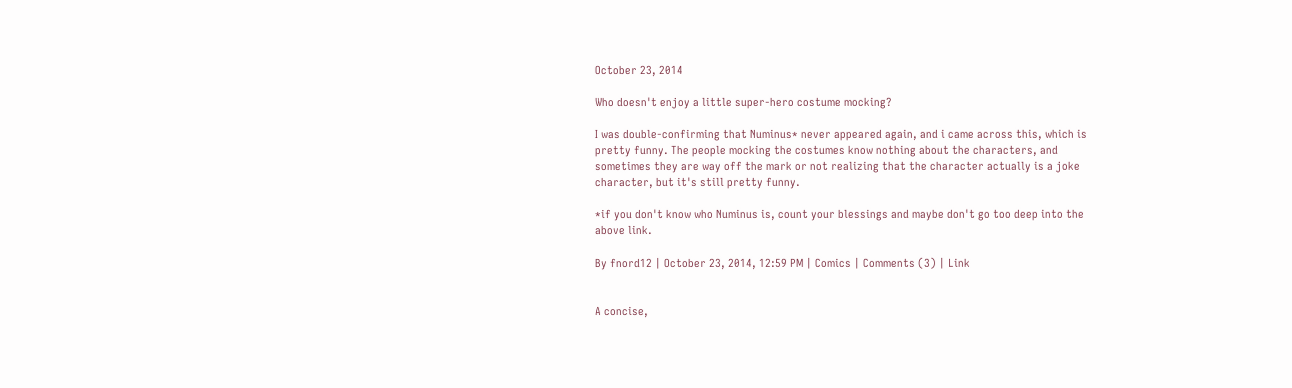October 23, 2014

Who doesn't enjoy a little super-hero costume mocking?

I was double-confirming that Numinus* never appeared again, and i came across this, which is pretty funny. The people mocking the costumes know nothing about the characters, and sometimes they are way off the mark or not realizing that the character actually is a joke character, but it's still pretty funny.

*if you don't know who Numinus is, count your blessings and maybe don't go too deep into the above link.

By fnord12 | October 23, 2014, 12:59 PM | Comics | Comments (3) | Link


A concise,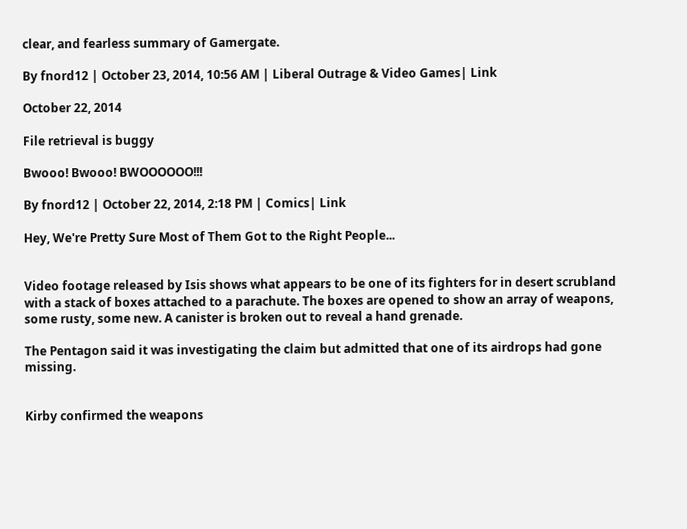clear, and fearless summary of Gamergate.

By fnord12 | October 23, 2014, 10:56 AM | Liberal Outrage & Video Games| Link

October 22, 2014

File retrieval is buggy

Bwooo! Bwooo! BWOOOOOO!!!

By fnord12 | October 22, 2014, 2:18 PM | Comics| Link

Hey, We're Pretty Sure Most of Them Got to the Right People...


Video footage released by Isis shows what appears to be one of its fighters for in desert scrubland with a stack of boxes attached to a parachute. The boxes are opened to show an array of weapons, some rusty, some new. A canister is broken out to reveal a hand grenade.

The Pentagon said it was investigating the claim but admitted that one of its airdrops had gone missing.


Kirby confirmed the weapons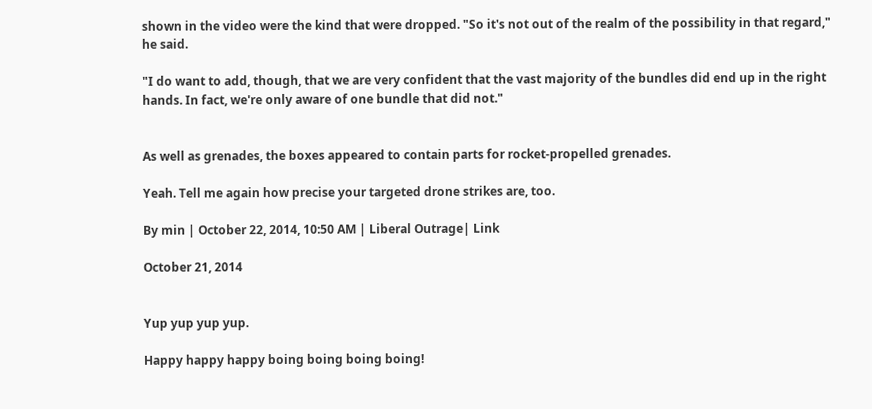shown in the video were the kind that were dropped. "So it's not out of the realm of the possibility in that regard," he said.

"I do want to add, though, that we are very confident that the vast majority of the bundles did end up in the right hands. In fact, we're only aware of one bundle that did not."


As well as grenades, the boxes appeared to contain parts for rocket-propelled grenades.

Yeah. Tell me again how precise your targeted drone strikes are, too.

By min | October 22, 2014, 10:50 AM | Liberal Outrage| Link

October 21, 2014


Yup yup yup yup.

Happy happy happy boing boing boing boing!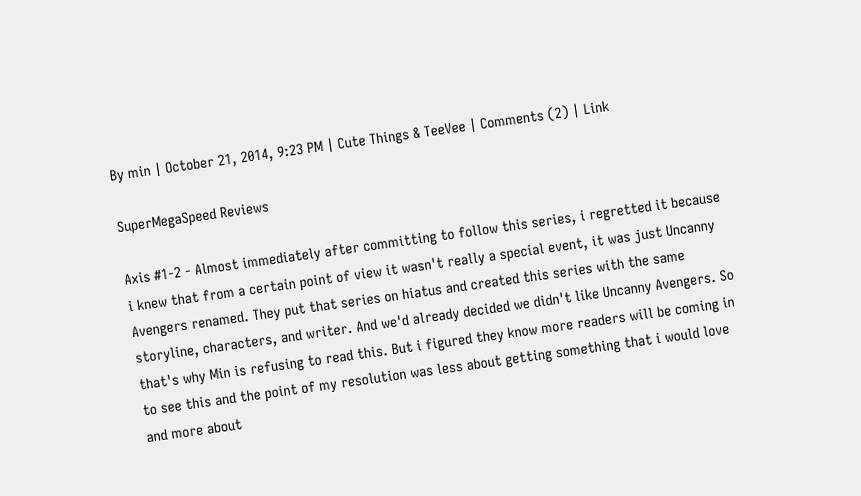By min | October 21, 2014, 9:23 PM | Cute Things & TeeVee | Comments (2) | Link

SuperMegaSpeed Reviews

Axis #1-2 - Almost immediately after committing to follow this series, i regretted it because i knew that from a certain point of view it wasn't really a special event, it was just Uncanny Avengers renamed. They put that series on hiatus and created this series with the same storyline, characters, and writer. And we'd already decided we didn't like Uncanny Avengers. So that's why Min is refusing to read this. But i figured they know more readers will be coming in to see this and the point of my resolution was less about getting something that i would love and more about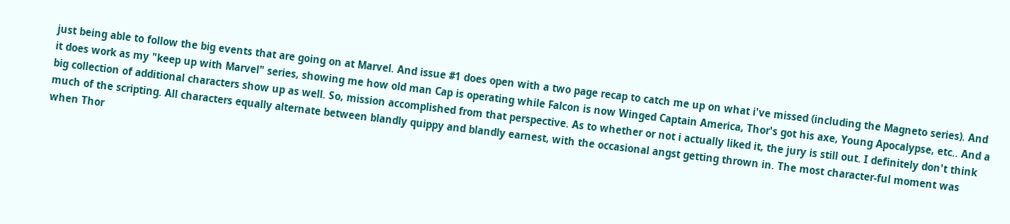just being able to follow the big events that are going on at Marvel. And issue #1 does open with a two page recap to catch me up on what i've missed (including the Magneto series). And it does work as my "keep up with Marvel" series, showing me how old man Cap is operating while Falcon is now Winged Captain America, Thor's got his axe, Young Apocalypse, etc.. And a big collection of additional characters show up as well. So, mission accomplished from that perspective. As to whether or not i actually liked it, the jury is still out. I definitely don't think much of the scripting. All characters equally alternate between blandly quippy and blandly earnest, with the occasional angst getting thrown in. The most character-ful moment was when Thor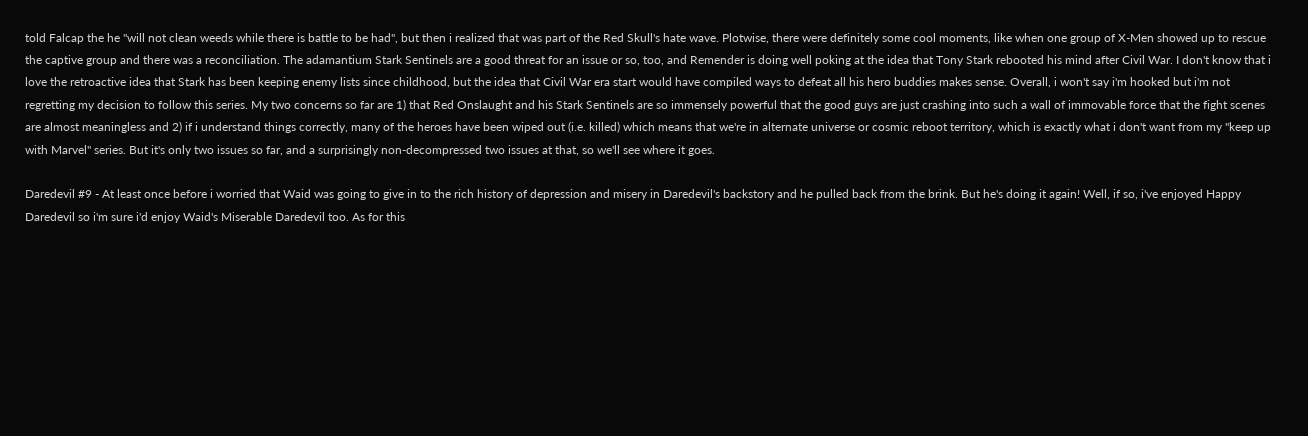told Falcap the he "will not clean weeds while there is battle to be had", but then i realized that was part of the Red Skull's hate wave. Plotwise, there were definitely some cool moments, like when one group of X-Men showed up to rescue the captive group and there was a reconciliation. The adamantium Stark Sentinels are a good threat for an issue or so, too, and Remender is doing well poking at the idea that Tony Stark rebooted his mind after Civil War. I don't know that i love the retroactive idea that Stark has been keeping enemy lists since childhood, but the idea that Civil War era start would have compiled ways to defeat all his hero buddies makes sense. Overall, i won't say i'm hooked but i'm not regretting my decision to follow this series. My two concerns so far are 1) that Red Onslaught and his Stark Sentinels are so immensely powerful that the good guys are just crashing into such a wall of immovable force that the fight scenes are almost meaningless and 2) if i understand things correctly, many of the heroes have been wiped out (i.e. killed) which means that we're in alternate universe or cosmic reboot territory, which is exactly what i don't want from my "keep up with Marvel" series. But it's only two issues so far, and a surprisingly non-decompressed two issues at that, so we'll see where it goes.

Daredevil #9 - At least once before i worried that Waid was going to give in to the rich history of depression and misery in Daredevil's backstory and he pulled back from the brink. But he's doing it again! Well, if so, i've enjoyed Happy Daredevil so i'm sure i'd enjoy Waid's Miserable Daredevil too. As for this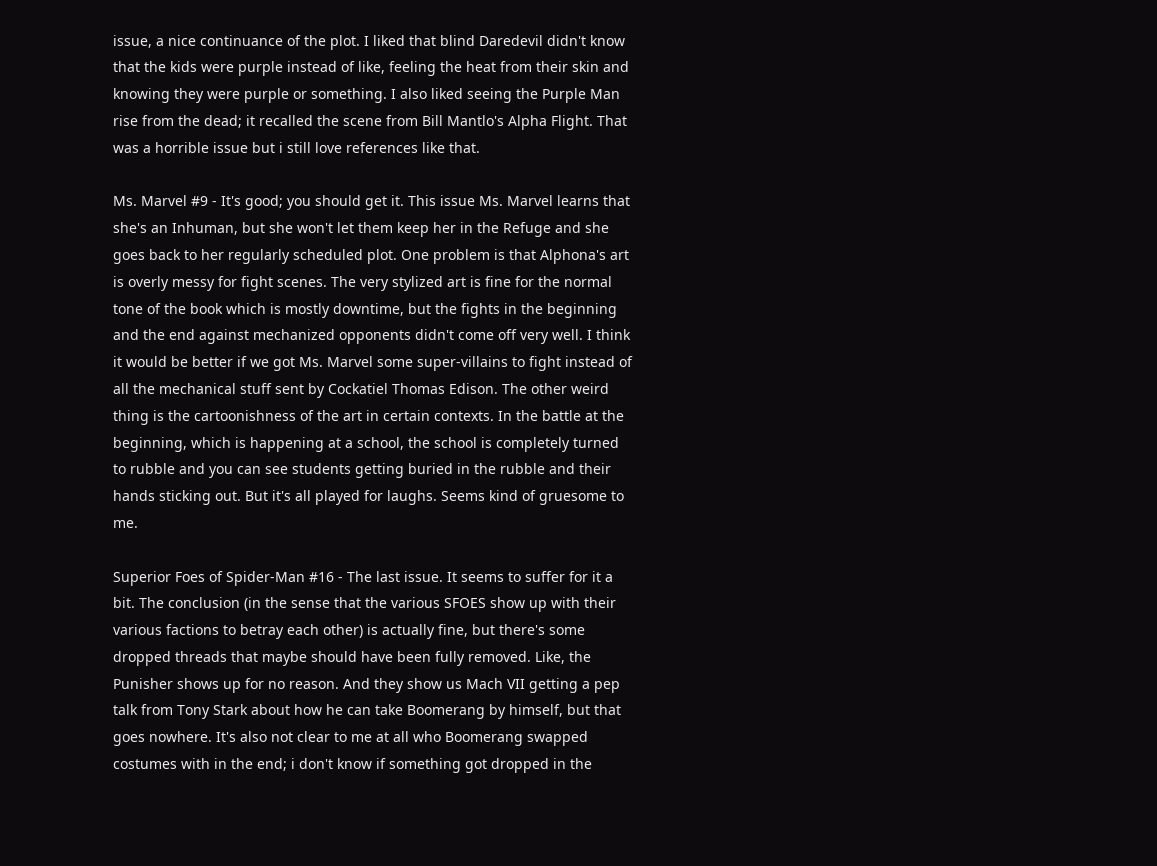issue, a nice continuance of the plot. I liked that blind Daredevil didn't know that the kids were purple instead of like, feeling the heat from their skin and knowing they were purple or something. I also liked seeing the Purple Man rise from the dead; it recalled the scene from Bill Mantlo's Alpha Flight. That was a horrible issue but i still love references like that.

Ms. Marvel #9 - It's good; you should get it. This issue Ms. Marvel learns that she's an Inhuman, but she won't let them keep her in the Refuge and she goes back to her regularly scheduled plot. One problem is that Alphona's art is overly messy for fight scenes. The very stylized art is fine for the normal tone of the book which is mostly downtime, but the fights in the beginning and the end against mechanized opponents didn't come off very well. I think it would be better if we got Ms. Marvel some super-villains to fight instead of all the mechanical stuff sent by Cockatiel Thomas Edison. The other weird thing is the cartoonishness of the art in certain contexts. In the battle at the beginning, which is happening at a school, the school is completely turned to rubble and you can see students getting buried in the rubble and their hands sticking out. But it's all played for laughs. Seems kind of gruesome to me.

Superior Foes of Spider-Man #16 - The last issue. It seems to suffer for it a bit. The conclusion (in the sense that the various SFOES show up with their various factions to betray each other) is actually fine, but there's some dropped threads that maybe should have been fully removed. Like, the Punisher shows up for no reason. And they show us Mach VII getting a pep talk from Tony Stark about how he can take Boomerang by himself, but that goes nowhere. It's also not clear to me at all who Boomerang swapped costumes with in the end; i don't know if something got dropped in the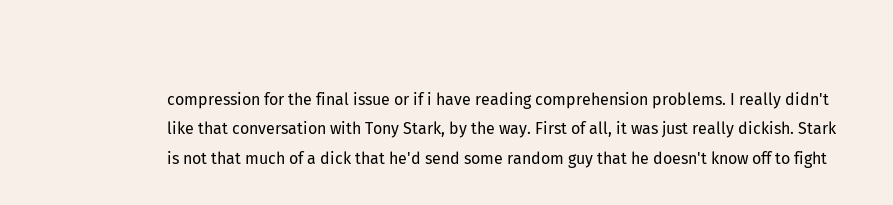compression for the final issue or if i have reading comprehension problems. I really didn't like that conversation with Tony Stark, by the way. First of all, it was just really dickish. Stark is not that much of a dick that he'd send some random guy that he doesn't know off to fight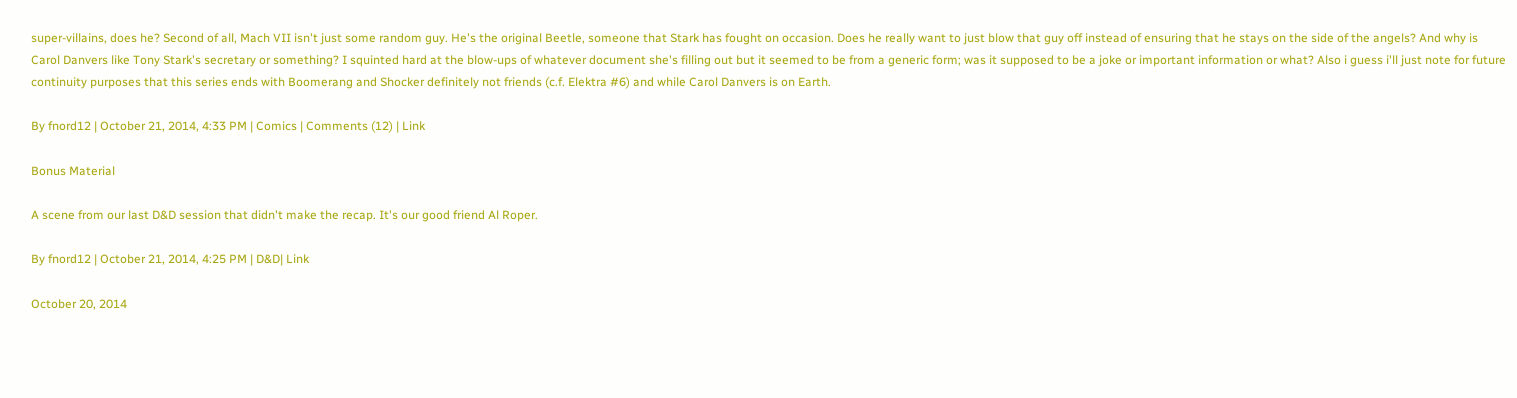super-villains, does he? Second of all, Mach VII isn't just some random guy. He's the original Beetle, someone that Stark has fought on occasion. Does he really want to just blow that guy off instead of ensuring that he stays on the side of the angels? And why is Carol Danvers like Tony Stark's secretary or something? I squinted hard at the blow-ups of whatever document she's filling out but it seemed to be from a generic form; was it supposed to be a joke or important information or what? Also i guess i'll just note for future continuity purposes that this series ends with Boomerang and Shocker definitely not friends (c.f. Elektra #6) and while Carol Danvers is on Earth.

By fnord12 | October 21, 2014, 4:33 PM | Comics | Comments (12) | Link

Bonus Material

A scene from our last D&D session that didn't make the recap. It's our good friend Al Roper.

By fnord12 | October 21, 2014, 4:25 PM | D&D| Link

October 20, 2014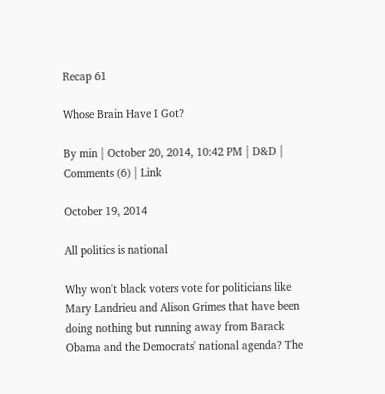Recap 61

Whose Brain Have I Got?

By min | October 20, 2014, 10:42 PM | D&D | Comments (6) | Link

October 19, 2014

All politics is national

Why won't black voters vote for politicians like Mary Landrieu and Alison Grimes that have been doing nothing but running away from Barack Obama and the Democrats' national agenda? The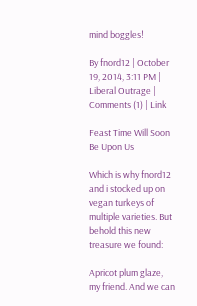mind boggles!

By fnord12 | October 19, 2014, 3:11 PM | Liberal Outrage | Comments (1) | Link

Feast Time Will Soon Be Upon Us

Which is why fnord12 and i stocked up on vegan turkeys of multiple varieties. But behold this new treasure we found:

Apricot plum glaze, my friend. And we can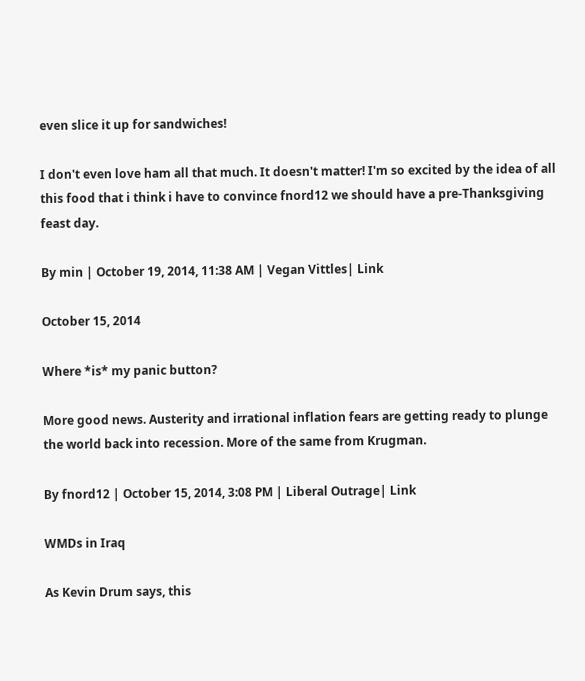even slice it up for sandwiches!

I don't even love ham all that much. It doesn't matter! I'm so excited by the idea of all this food that i think i have to convince fnord12 we should have a pre-Thanksgiving feast day.

By min | October 19, 2014, 11:38 AM | Vegan Vittles| Link

October 15, 2014

Where *is* my panic button?

More good news. Austerity and irrational inflation fears are getting ready to plunge the world back into recession. More of the same from Krugman.

By fnord12 | October 15, 2014, 3:08 PM | Liberal Outrage| Link

WMDs in Iraq

As Kevin Drum says, this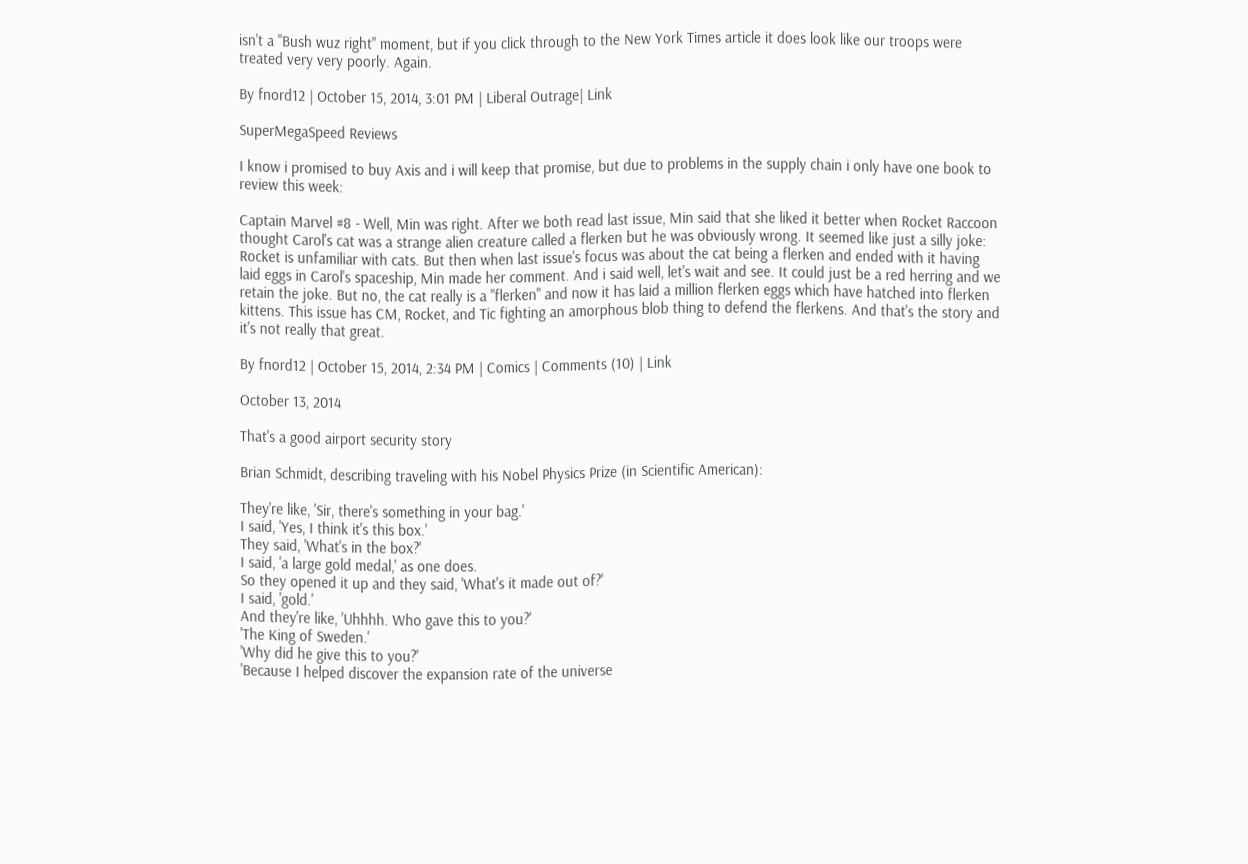isn't a "Bush wuz right" moment, but if you click through to the New York Times article it does look like our troops were treated very very poorly. Again.

By fnord12 | October 15, 2014, 3:01 PM | Liberal Outrage| Link

SuperMegaSpeed Reviews

I know i promised to buy Axis and i will keep that promise, but due to problems in the supply chain i only have one book to review this week:

Captain Marvel #8 - Well, Min was right. After we both read last issue, Min said that she liked it better when Rocket Raccoon thought Carol's cat was a strange alien creature called a flerken but he was obviously wrong. It seemed like just a silly joke: Rocket is unfamiliar with cats. But then when last issue's focus was about the cat being a flerken and ended with it having laid eggs in Carol's spaceship, Min made her comment. And i said well, let's wait and see. It could just be a red herring and we retain the joke. But no, the cat really is a "flerken" and now it has laid a million flerken eggs which have hatched into flerken kittens. This issue has CM, Rocket, and Tic fighting an amorphous blob thing to defend the flerkens. And that's the story and it's not really that great.

By fnord12 | October 15, 2014, 2:34 PM | Comics | Comments (10) | Link

October 13, 2014

That's a good airport security story

Brian Schmidt, describing traveling with his Nobel Physics Prize (in Scientific American):

They're like, 'Sir, there's something in your bag.'
I said, 'Yes, I think it's this box.'
They said, 'What's in the box?'
I said, 'a large gold medal,' as one does.
So they opened it up and they said, 'What's it made out of?'
I said, 'gold.'
And they're like, 'Uhhhh. Who gave this to you?'
'The King of Sweden.'
'Why did he give this to you?'
'Because I helped discover the expansion rate of the universe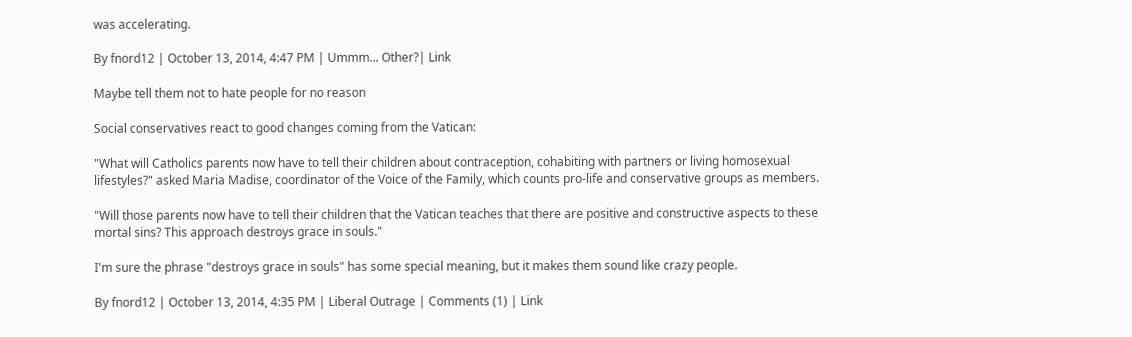was accelerating.

By fnord12 | October 13, 2014, 4:47 PM | Ummm... Other?| Link

Maybe tell them not to hate people for no reason

Social conservatives react to good changes coming from the Vatican:

"What will Catholics parents now have to tell their children about contraception, cohabiting with partners or living homosexual lifestyles?" asked Maria Madise, coordinator of the Voice of the Family, which counts pro-life and conservative groups as members.

"Will those parents now have to tell their children that the Vatican teaches that there are positive and constructive aspects to these mortal sins? This approach destroys grace in souls."

I'm sure the phrase "destroys grace in souls" has some special meaning, but it makes them sound like crazy people.

By fnord12 | October 13, 2014, 4:35 PM | Liberal Outrage | Comments (1) | Link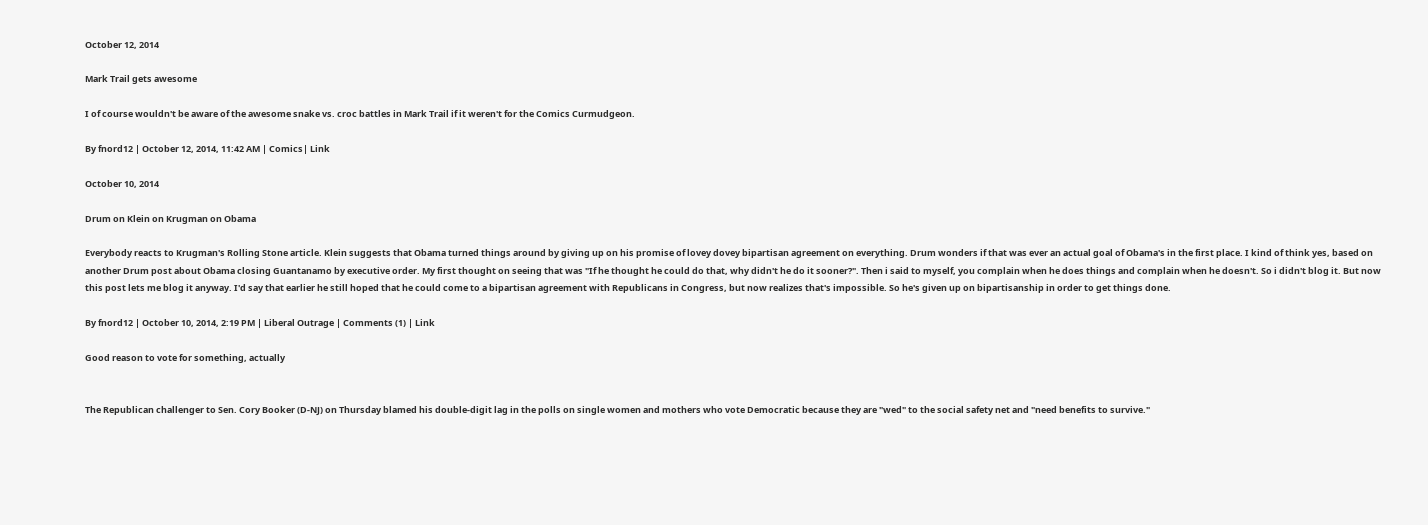October 12, 2014

Mark Trail gets awesome

I of course wouldn't be aware of the awesome snake vs. croc battles in Mark Trail if it weren't for the Comics Curmudgeon.

By fnord12 | October 12, 2014, 11:42 AM | Comics| Link

October 10, 2014

Drum on Klein on Krugman on Obama

Everybody reacts to Krugman's Rolling Stone article. Klein suggests that Obama turned things around by giving up on his promise of lovey dovey bipartisan agreement on everything. Drum wonders if that was ever an actual goal of Obama's in the first place. I kind of think yes, based on another Drum post about Obama closing Guantanamo by executive order. My first thought on seeing that was "If he thought he could do that, why didn't he do it sooner?". Then i said to myself, you complain when he does things and complain when he doesn't. So i didn't blog it. But now this post lets me blog it anyway. I'd say that earlier he still hoped that he could come to a bipartisan agreement with Republicans in Congress, but now realizes that's impossible. So he's given up on bipartisanship in order to get things done.

By fnord12 | October 10, 2014, 2:19 PM | Liberal Outrage | Comments (1) | Link

Good reason to vote for something, actually


The Republican challenger to Sen. Cory Booker (D-NJ) on Thursday blamed his double-digit lag in the polls on single women and mothers who vote Democratic because they are "wed" to the social safety net and "need benefits to survive."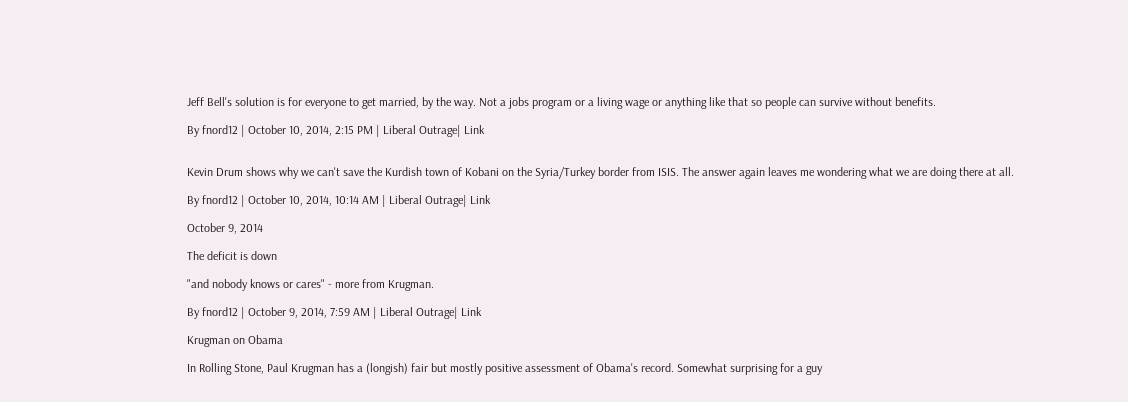Jeff Bell's solution is for everyone to get married, by the way. Not a jobs program or a living wage or anything like that so people can survive without benefits.

By fnord12 | October 10, 2014, 2:15 PM | Liberal Outrage| Link


Kevin Drum shows why we can't save the Kurdish town of Kobani on the Syria/Turkey border from ISIS. The answer again leaves me wondering what we are doing there at all.

By fnord12 | October 10, 2014, 10:14 AM | Liberal Outrage| Link

October 9, 2014

The deficit is down

"and nobody knows or cares" - more from Krugman.

By fnord12 | October 9, 2014, 7:59 AM | Liberal Outrage| Link

Krugman on Obama

In Rolling Stone, Paul Krugman has a (longish) fair but mostly positive assessment of Obama's record. Somewhat surprising for a guy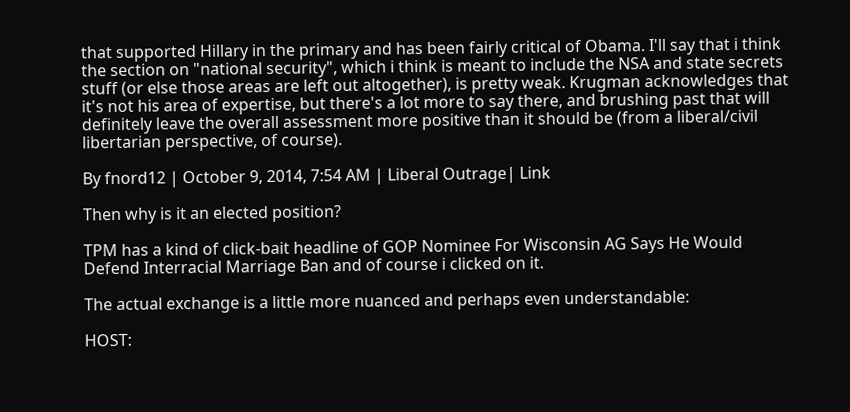that supported Hillary in the primary and has been fairly critical of Obama. I'll say that i think the section on "national security", which i think is meant to include the NSA and state secrets stuff (or else those areas are left out altogether), is pretty weak. Krugman acknowledges that it's not his area of expertise, but there's a lot more to say there, and brushing past that will definitely leave the overall assessment more positive than it should be (from a liberal/civil libertarian perspective, of course).

By fnord12 | October 9, 2014, 7:54 AM | Liberal Outrage| Link

Then why is it an elected position?

TPM has a kind of click-bait headline of GOP Nominee For Wisconsin AG Says He Would Defend Interracial Marriage Ban and of course i clicked on it.

The actual exchange is a little more nuanced and perhaps even understandable:

HOST: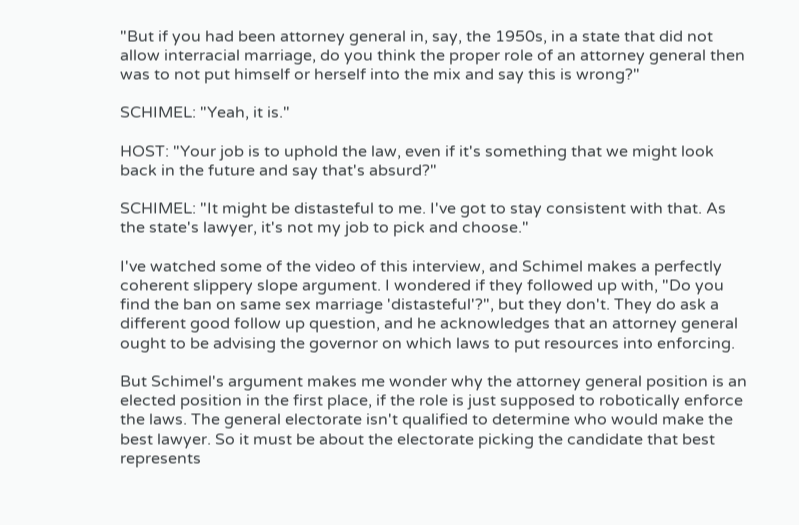"But if you had been attorney general in, say, the 1950s, in a state that did not allow interracial marriage, do you think the proper role of an attorney general then was to not put himself or herself into the mix and say this is wrong?"

SCHIMEL: "Yeah, it is."

HOST: "Your job is to uphold the law, even if it's something that we might look back in the future and say that's absurd?"

SCHIMEL: "It might be distasteful to me. I've got to stay consistent with that. As the state's lawyer, it's not my job to pick and choose."

I've watched some of the video of this interview, and Schimel makes a perfectly coherent slippery slope argument. I wondered if they followed up with, "Do you find the ban on same sex marriage 'distasteful'?", but they don't. They do ask a different good follow up question, and he acknowledges that an attorney general ought to be advising the governor on which laws to put resources into enforcing.

But Schimel's argument makes me wonder why the attorney general position is an elected position in the first place, if the role is just supposed to robotically enforce the laws. The general electorate isn't qualified to determine who would make the best lawyer. So it must be about the electorate picking the candidate that best represents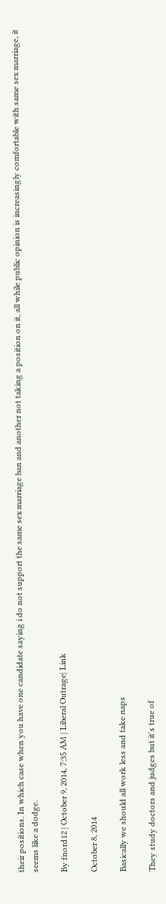their positions. In which case when you have one candidate saying i do not support the same sex marriage ban and another not taking a position on it, all while public opinion is increasingly comfortable with same sex marriage, it seems like a dodge.

By fnord12 | October 9, 2014, 7:35 AM | Liberal Outrage| Link

October 8, 2014

Basically we should all work less and take naps

They study doctors and judges but it's true of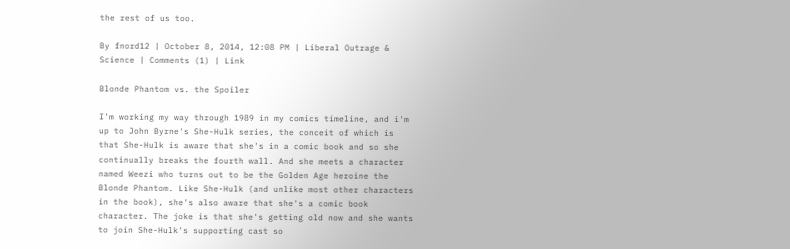the rest of us too.

By fnord12 | October 8, 2014, 12:08 PM | Liberal Outrage & Science | Comments (1) | Link

Blonde Phantom vs. the Spoiler

I'm working my way through 1989 in my comics timeline, and i'm up to John Byrne's She-Hulk series, the conceit of which is that She-Hulk is aware that she's in a comic book and so she continually breaks the fourth wall. And she meets a character named Weezi who turns out to be the Golden Age heroine the Blonde Phantom. Like She-Hulk (and unlike most other characters in the book), she's also aware that she's a comic book character. The joke is that she's getting old now and she wants to join She-Hulk's supporting cast so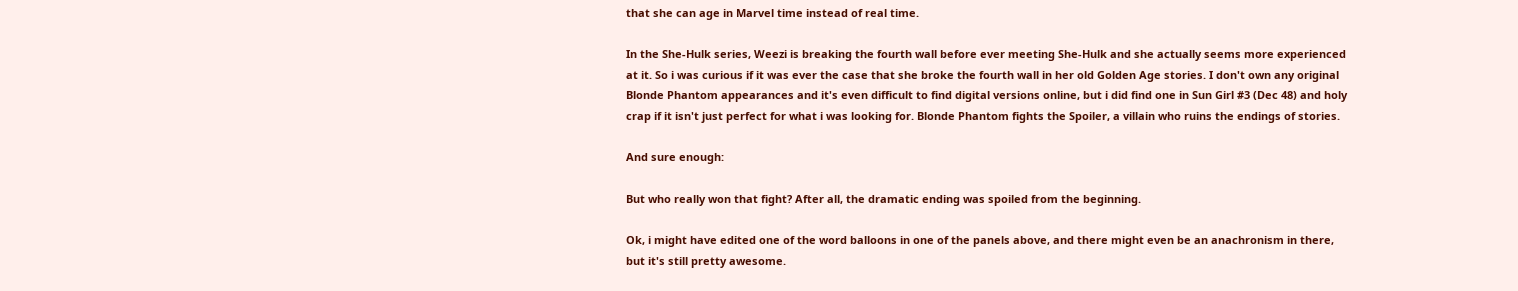that she can age in Marvel time instead of real time.

In the She-Hulk series, Weezi is breaking the fourth wall before ever meeting She-Hulk and she actually seems more experienced at it. So i was curious if it was ever the case that she broke the fourth wall in her old Golden Age stories. I don't own any original Blonde Phantom appearances and it's even difficult to find digital versions online, but i did find one in Sun Girl #3 (Dec 48) and holy crap if it isn't just perfect for what i was looking for. Blonde Phantom fights the Spoiler, a villain who ruins the endings of stories.

And sure enough:

But who really won that fight? After all, the dramatic ending was spoiled from the beginning.

Ok, i might have edited one of the word balloons in one of the panels above, and there might even be an anachronism in there, but it's still pretty awesome.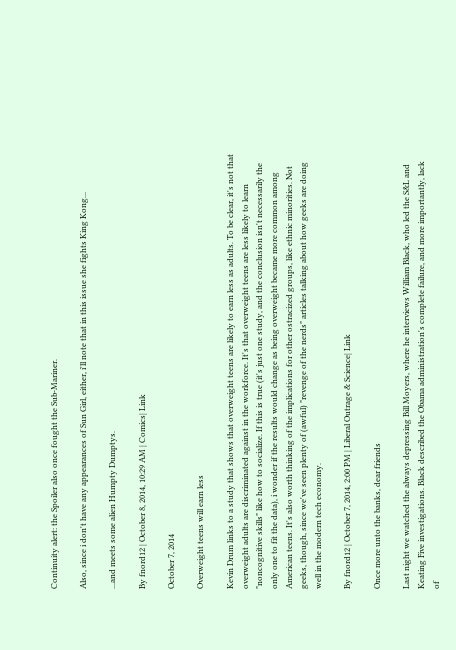Continuity alert: the Spoiler also once fought the Sub-Mariner.

Also, since i don't have any appearances of Sun Girl, either, i'll note that in this issue she fights King Kong...

...and meets some alien Humpty Dumptys.

By fnord12 | October 8, 2014, 10:29 AM | Comics| Link

October 7, 2014

Overweight teens will earn less

Kevin Drum links to a study that shows that overweight teens are likely to earn less as adults. To be clear, it's not that overweight adults are discriminated against in the workforce. It's that overweight teens are less likely to learn "noncognitive skills" like how to socialize. If this is true (it's just one study, and the conclusion isn't necessarily the only one to fit the data), i wonder if the results would change as being overweight became more common among American teens. It's also worth thinking of the implications for other ostracized groups, like ethnic minorities. Not geeks, though, since we've seen plenty of (awful) "revenge of the nerds" articles talking about how geeks are doing well in the modern tech economy.

By fnord12 | October 7, 2014, 2:00 PM | Liberal Outrage & Science| Link

Once more unto the banks, dear friends

Last night we watched the always depressing Bill Moyers, where he interviews William Black, who led the S&L and Keating Five investigations. Black described the Obama administration's complete failure, and more importantly, lack of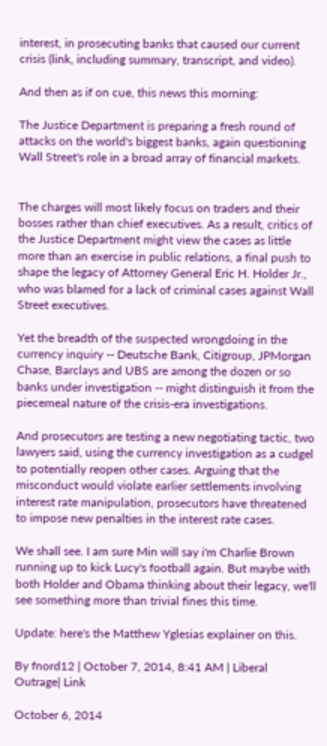interest, in prosecuting banks that caused our current crisis (link, including summary, transcript, and video).

And then as if on cue, this news this morning:

The Justice Department is preparing a fresh round of attacks on the world's biggest banks, again questioning Wall Street's role in a broad array of financial markets.


The charges will most likely focus on traders and their bosses rather than chief executives. As a result, critics of the Justice Department might view the cases as little more than an exercise in public relations, a final push to shape the legacy of Attorney General Eric H. Holder Jr., who was blamed for a lack of criminal cases against Wall Street executives.

Yet the breadth of the suspected wrongdoing in the currency inquiry -- Deutsche Bank, Citigroup, JPMorgan Chase, Barclays and UBS are among the dozen or so banks under investigation -- might distinguish it from the piecemeal nature of the crisis-era investigations.

And prosecutors are testing a new negotiating tactic, two lawyers said, using the currency investigation as a cudgel to potentially reopen other cases. Arguing that the misconduct would violate earlier settlements involving interest rate manipulation, prosecutors have threatened to impose new penalties in the interest rate cases.

We shall see. I am sure Min will say i'm Charlie Brown running up to kick Lucy's football again. But maybe with both Holder and Obama thinking about their legacy, we'll see something more than trivial fines this time.

Update: here's the Matthew Yglesias explainer on this.

By fnord12 | October 7, 2014, 8:41 AM | Liberal Outrage| Link

October 6, 2014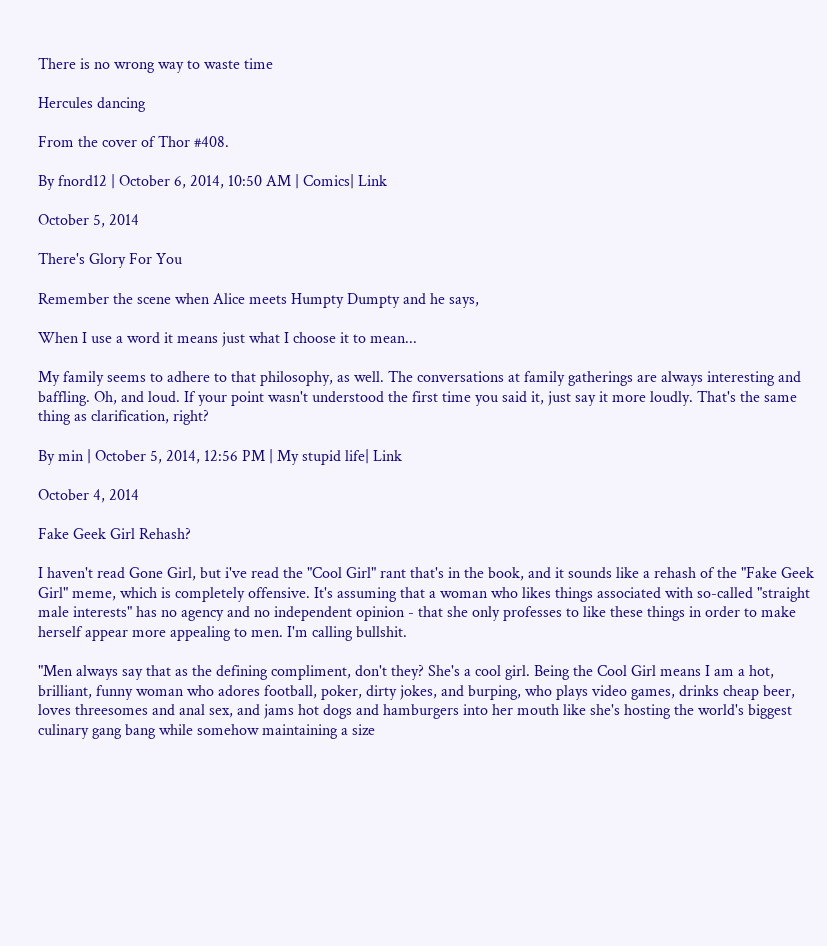There is no wrong way to waste time

Hercules dancing

From the cover of Thor #408.

By fnord12 | October 6, 2014, 10:50 AM | Comics| Link

October 5, 2014

There's Glory For You

Remember the scene when Alice meets Humpty Dumpty and he says,

When I use a word it means just what I choose it to mean...

My family seems to adhere to that philosophy, as well. The conversations at family gatherings are always interesting and baffling. Oh, and loud. If your point wasn't understood the first time you said it, just say it more loudly. That's the same thing as clarification, right?

By min | October 5, 2014, 12:56 PM | My stupid life| Link

October 4, 2014

Fake Geek Girl Rehash?

I haven't read Gone Girl, but i've read the "Cool Girl" rant that's in the book, and it sounds like a rehash of the "Fake Geek Girl" meme, which is completely offensive. It's assuming that a woman who likes things associated with so-called "straight male interests" has no agency and no independent opinion - that she only professes to like these things in order to make herself appear more appealing to men. I'm calling bullshit.

"Men always say that as the defining compliment, don't they? She's a cool girl. Being the Cool Girl means I am a hot, brilliant, funny woman who adores football, poker, dirty jokes, and burping, who plays video games, drinks cheap beer, loves threesomes and anal sex, and jams hot dogs and hamburgers into her mouth like she's hosting the world's biggest culinary gang bang while somehow maintaining a size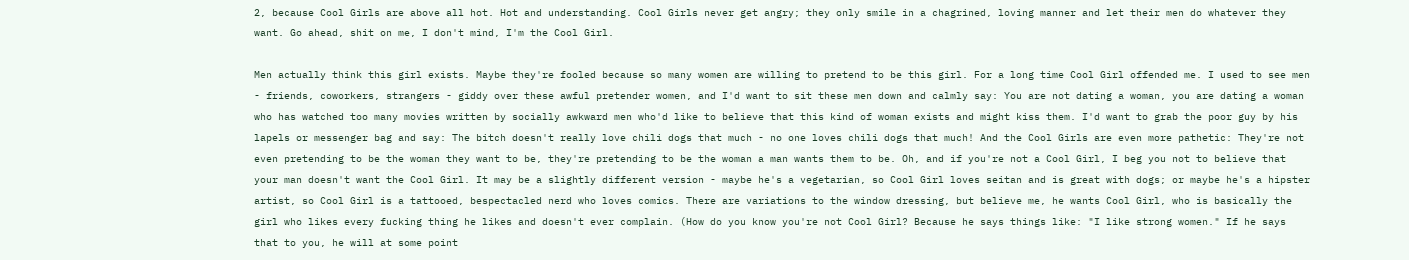2, because Cool Girls are above all hot. Hot and understanding. Cool Girls never get angry; they only smile in a chagrined, loving manner and let their men do whatever they want. Go ahead, shit on me, I don't mind, I'm the Cool Girl.

Men actually think this girl exists. Maybe they're fooled because so many women are willing to pretend to be this girl. For a long time Cool Girl offended me. I used to see men - friends, coworkers, strangers - giddy over these awful pretender women, and I'd want to sit these men down and calmly say: You are not dating a woman, you are dating a woman who has watched too many movies written by socially awkward men who'd like to believe that this kind of woman exists and might kiss them. I'd want to grab the poor guy by his lapels or messenger bag and say: The bitch doesn't really love chili dogs that much - no one loves chili dogs that much! And the Cool Girls are even more pathetic: They're not even pretending to be the woman they want to be, they're pretending to be the woman a man wants them to be. Oh, and if you're not a Cool Girl, I beg you not to believe that your man doesn't want the Cool Girl. It may be a slightly different version - maybe he's a vegetarian, so Cool Girl loves seitan and is great with dogs; or maybe he's a hipster artist, so Cool Girl is a tattooed, bespectacled nerd who loves comics. There are variations to the window dressing, but believe me, he wants Cool Girl, who is basically the girl who likes every fucking thing he likes and doesn't ever complain. (How do you know you're not Cool Girl? Because he says things like: "I like strong women." If he says that to you, he will at some point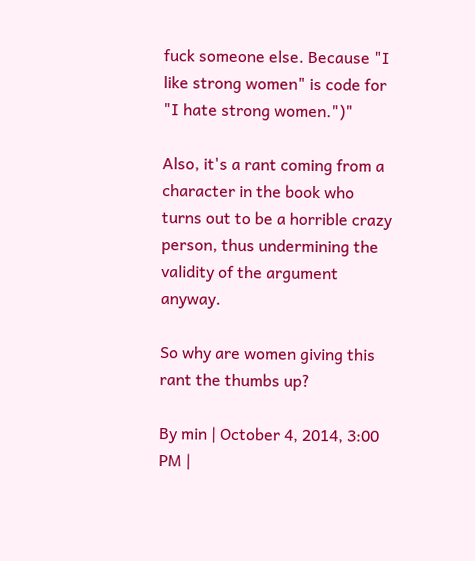fuck someone else. Because "I like strong women" is code for "I hate strong women.")"

Also, it's a rant coming from a character in the book who turns out to be a horrible crazy person, thus undermining the validity of the argument anyway.

So why are women giving this rant the thumbs up?

By min | October 4, 2014, 3:00 PM |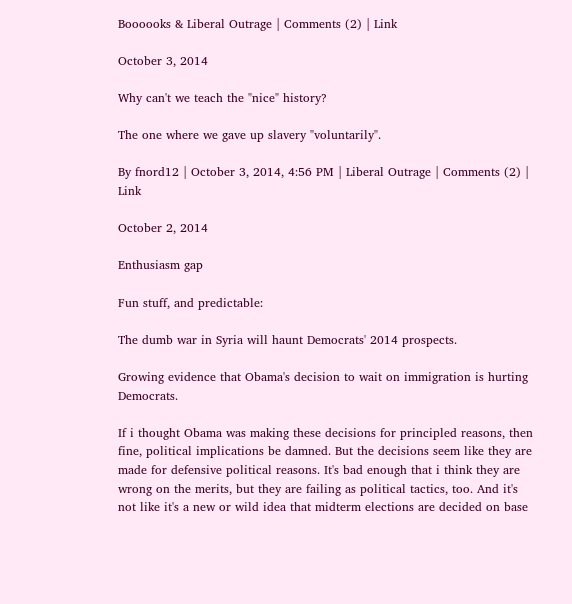Boooooks & Liberal Outrage | Comments (2) | Link

October 3, 2014

Why can't we teach the "nice" history?

The one where we gave up slavery "voluntarily".

By fnord12 | October 3, 2014, 4:56 PM | Liberal Outrage | Comments (2) | Link

October 2, 2014

Enthusiasm gap

Fun stuff, and predictable:

The dumb war in Syria will haunt Democrats' 2014 prospects.

Growing evidence that Obama's decision to wait on immigration is hurting Democrats.

If i thought Obama was making these decisions for principled reasons, then fine, political implications be damned. But the decisions seem like they are made for defensive political reasons. It's bad enough that i think they are wrong on the merits, but they are failing as political tactics, too. And it's not like it's a new or wild idea that midterm elections are decided on base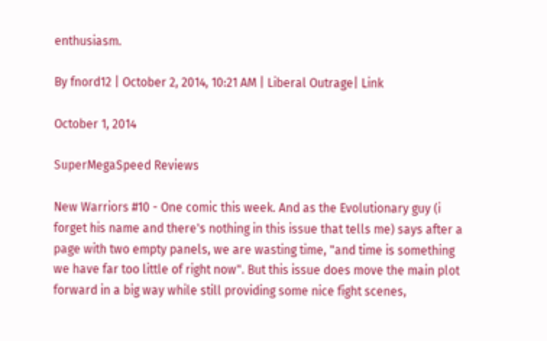enthusiasm.

By fnord12 | October 2, 2014, 10:21 AM | Liberal Outrage| Link

October 1, 2014

SuperMegaSpeed Reviews

New Warriors #10 - One comic this week. And as the Evolutionary guy (i forget his name and there's nothing in this issue that tells me) says after a page with two empty panels, we are wasting time, "and time is something we have far too little of right now". But this issue does move the main plot forward in a big way while still providing some nice fight scenes,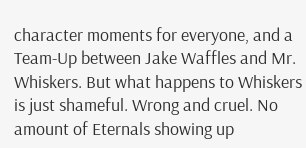character moments for everyone, and a Team-Up between Jake Waffles and Mr. Whiskers. But what happens to Whiskers is just shameful. Wrong and cruel. No amount of Eternals showing up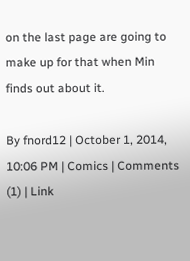on the last page are going to make up for that when Min finds out about it.

By fnord12 | October 1, 2014, 10:06 PM | Comics | Comments (1) | Link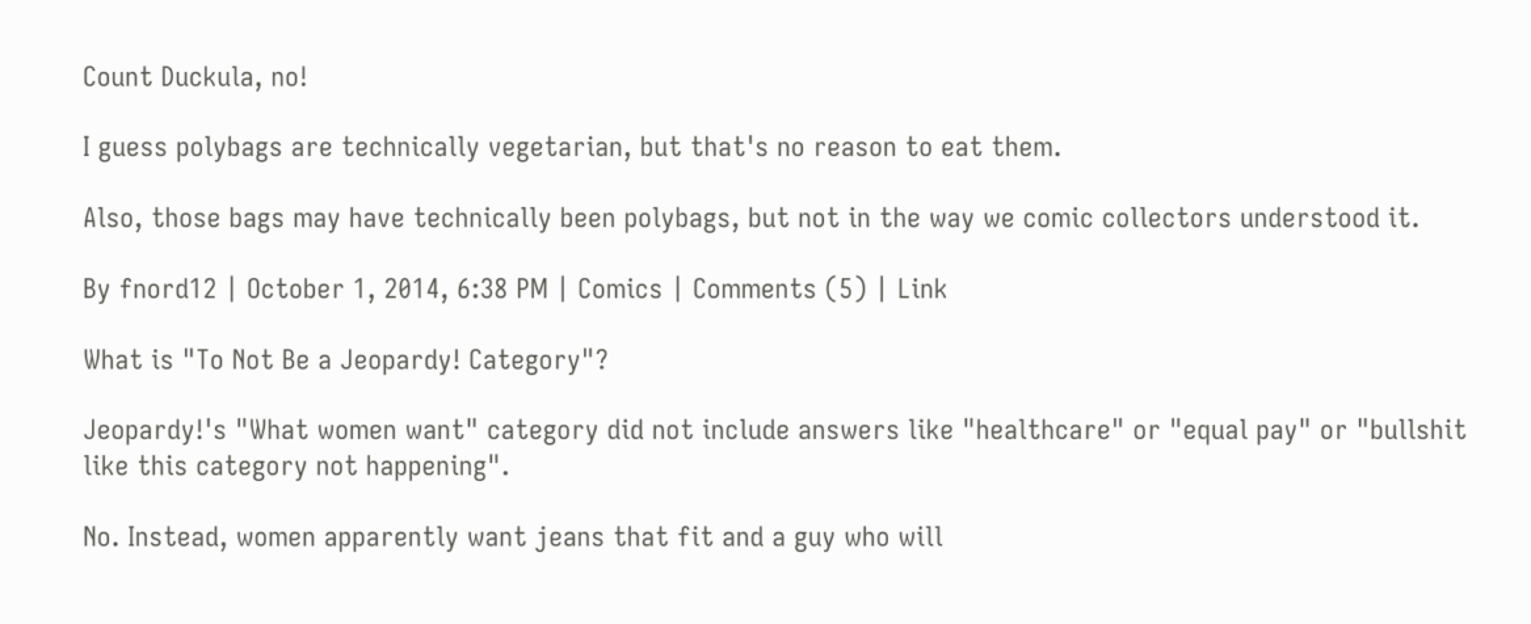Count Duckula, no!

I guess polybags are technically vegetarian, but that's no reason to eat them.

Also, those bags may have technically been polybags, but not in the way we comic collectors understood it.

By fnord12 | October 1, 2014, 6:38 PM | Comics | Comments (5) | Link

What is "To Not Be a Jeopardy! Category"?

Jeopardy!'s "What women want" category did not include answers like "healthcare" or "equal pay" or "bullshit like this category not happening".

No. Instead, women apparently want jeans that fit and a guy who will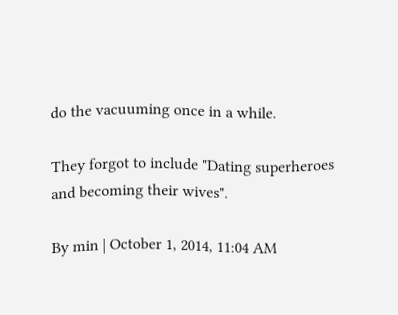do the vacuuming once in a while.

They forgot to include "Dating superheroes and becoming their wives".

By min | October 1, 2014, 11:04 AM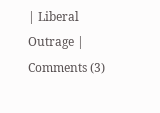| Liberal Outrage | Comments (3)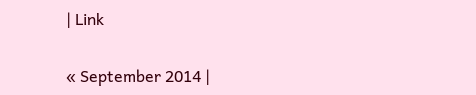| Link

« September 2014 |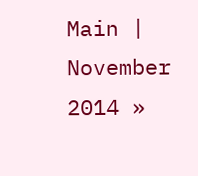Main | November 2014 »